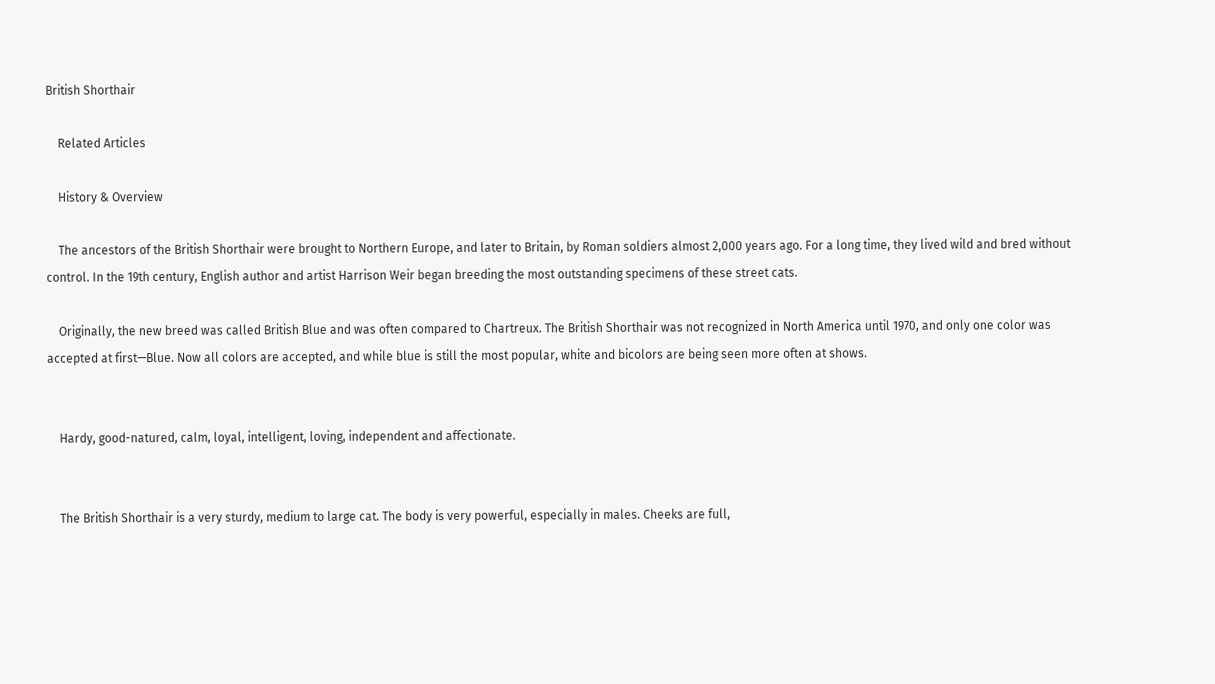British Shorthair

    Related Articles

    History & Overview

    The ancestors of the British Shorthair were brought to Northern Europe, and later to Britain, by Roman soldiers almost 2,000 years ago. For a long time, they lived wild and bred without control. In the 19th century, English author and artist Harrison Weir began breeding the most outstanding specimens of these street cats.

    Originally, the new breed was called British Blue and was often compared to Chartreux. The British Shorthair was not recognized in North America until 1970, and only one color was accepted at first—Blue. Now all colors are accepted, and while blue is still the most popular, white and bicolors are being seen more often at shows.


    Hardy, good-natured, calm, loyal, intelligent, loving, independent and affectionate.


    The British Shorthair is a very sturdy, medium to large cat. The body is very powerful, especially in males. Cheeks are full,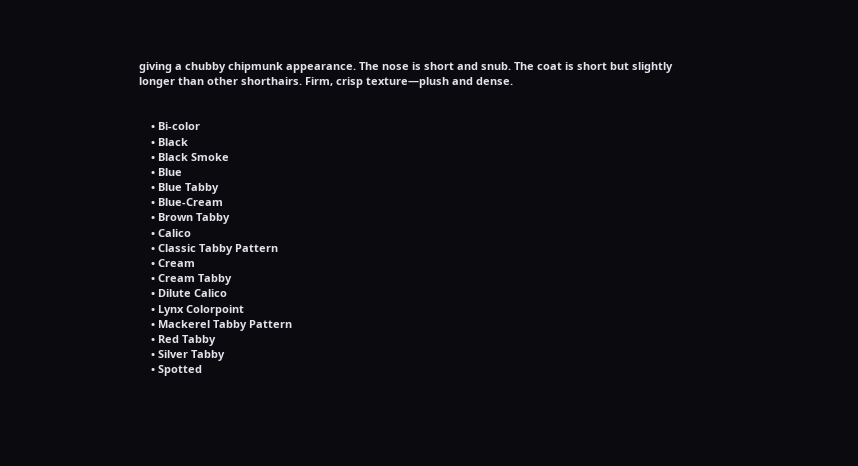giving a chubby chipmunk appearance. The nose is short and snub. The coat is short but slightly longer than other shorthairs. Firm, crisp texture—plush and dense.


    • Bi-color
    • Black
    • Black Smoke
    • Blue
    • Blue Tabby
    • Blue-Cream
    • Brown Tabby
    • Calico
    • Classic Tabby Pattern
    • Cream
    • Cream Tabby
    • Dilute Calico
    • Lynx Colorpoint
    • Mackerel Tabby Pattern
    • Red Tabby
    • Silver Tabby
    • Spotted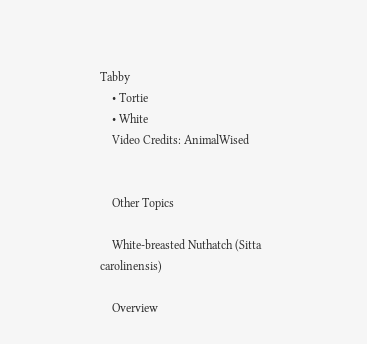Tabby
    • Tortie
    • White
    Video Credits: AnimalWised


    Other Topics

    White-breasted Nuthatch (Sitta carolinensis)

    Overview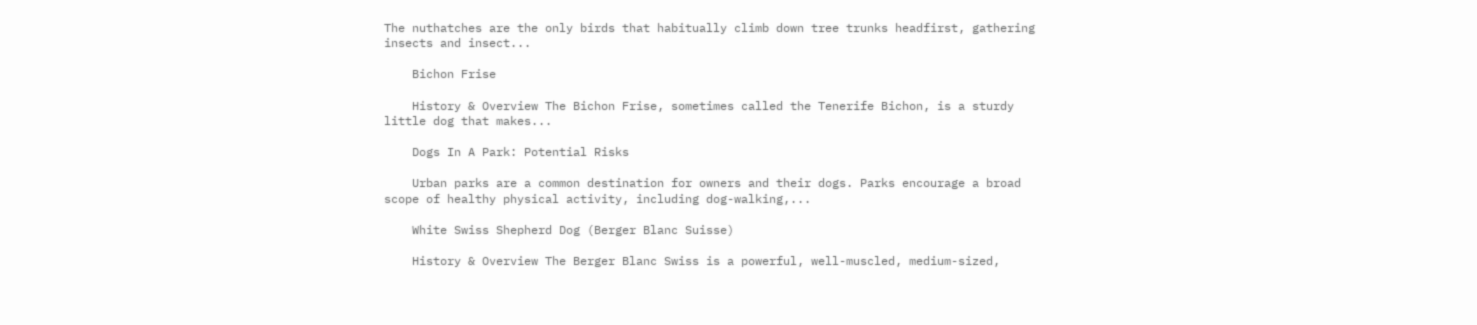The nuthatches are the only birds that habitually climb down tree trunks headfirst, gathering insects and insect...

    Bichon Frise

    History & Overview The Bichon Frise, sometimes called the Tenerife Bichon, is a sturdy little dog that makes...

    Dogs In A Park: Potential Risks

    Urban parks are a common destination for owners and their dogs. Parks encourage a broad scope of healthy physical activity, including dog-walking,...

    White Swiss Shepherd Dog (Berger Blanc Suisse)

    History & Overview The Berger Blanc Swiss is a powerful, well-muscled, medium-sized,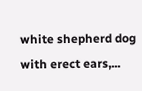white shepherd dog with erect ears,...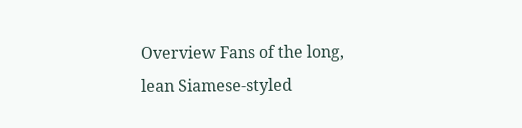Overview Fans of the long, lean Siamese-styled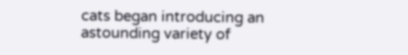cats began introducing an astounding variety of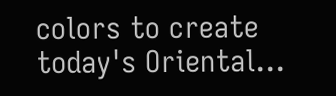colors to create today's Oriental...